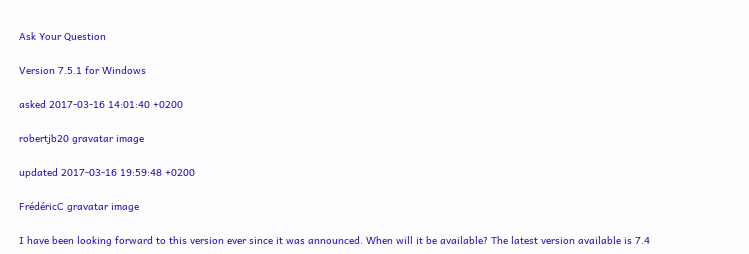Ask Your Question

Version 7.5.1 for Windows

asked 2017-03-16 14:01:40 +0200

robertjb20 gravatar image

updated 2017-03-16 19:59:48 +0200

FrédéricC gravatar image

I have been looking forward to this version ever since it was announced. When will it be available? The latest version available is 7.4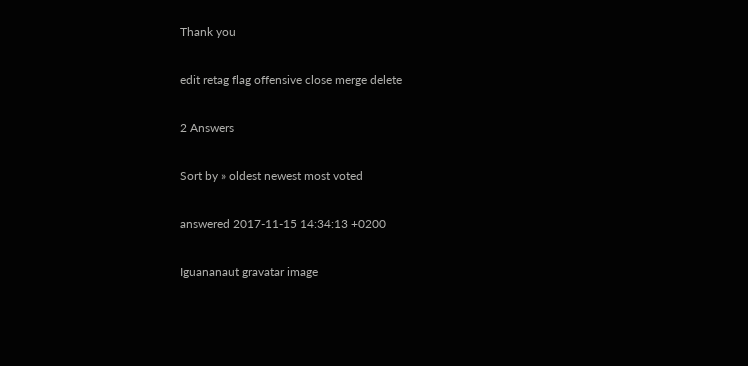Thank you

edit retag flag offensive close merge delete

2 Answers

Sort by » oldest newest most voted

answered 2017-11-15 14:34:13 +0200

Iguananaut gravatar image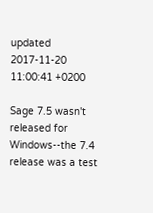updated 2017-11-20 11:00:41 +0200

Sage 7.5 wasn't released for Windows--the 7.4 release was a test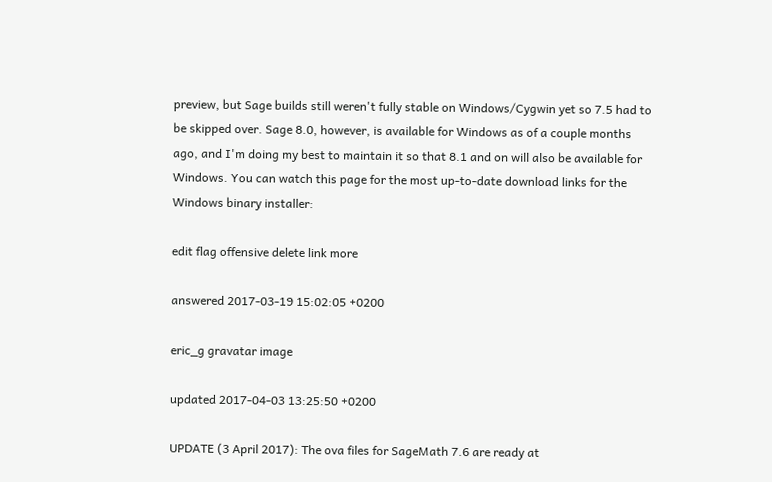preview, but Sage builds still weren't fully stable on Windows/Cygwin yet so 7.5 had to be skipped over. Sage 8.0, however, is available for Windows as of a couple months ago, and I'm doing my best to maintain it so that 8.1 and on will also be available for Windows. You can watch this page for the most up-to-date download links for the Windows binary installer:

edit flag offensive delete link more

answered 2017-03-19 15:02:05 +0200

eric_g gravatar image

updated 2017-04-03 13:25:50 +0200

UPDATE (3 April 2017): The ova files for SageMath 7.6 are ready at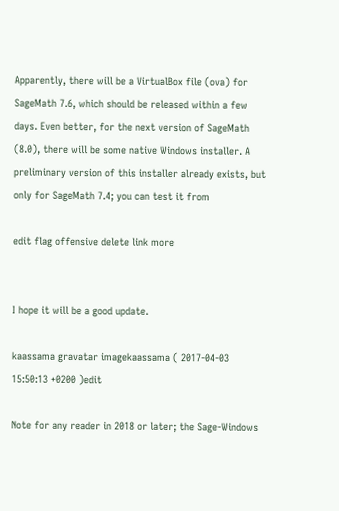Apparently, there will be a VirtualBox file (ova) for SageMath 7.6, which should be released within a few days. Even better, for the next version of SageMath (8.0), there will be some native Windows installer. A preliminary version of this installer already exists, but only for SageMath 7.4; you can test it from

edit flag offensive delete link more


I hope it will be a good update.

kaassama gravatar imagekaassama ( 2017-04-03 15:50:13 +0200 )edit

Note for any reader in 2018 or later; the Sage-Windows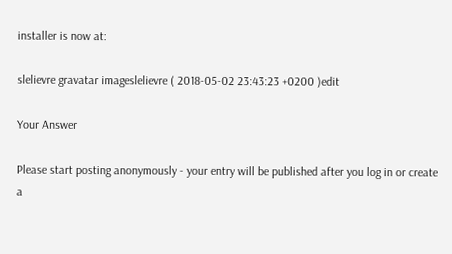installer is now at:

slelievre gravatar imageslelievre ( 2018-05-02 23:43:23 +0200 )edit

Your Answer

Please start posting anonymously - your entry will be published after you log in or create a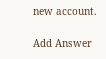new account.

Add Answer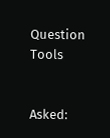Question Tools


Asked: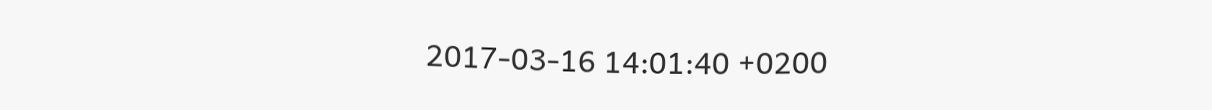2017-03-16 14:01:40 +0200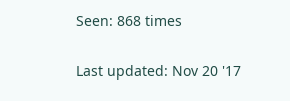Seen: 868 times

Last updated: Nov 20 '17